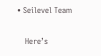• Seilevel Team

    Here’s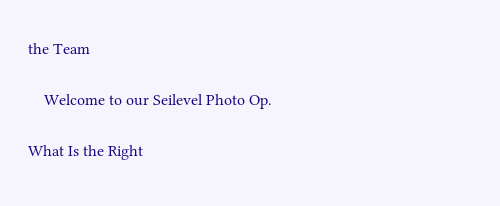the Team

    Welcome to our Seilevel Photo Op.

What Is the Right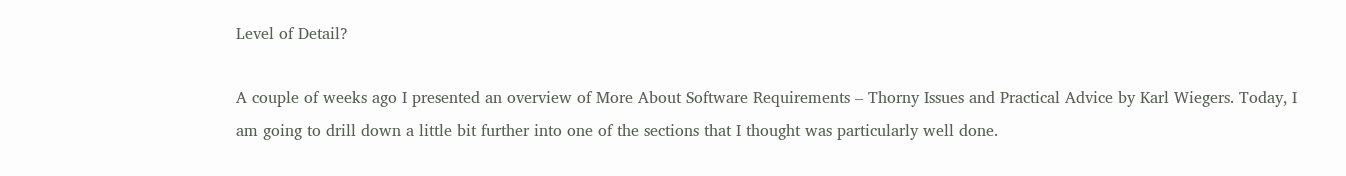Level of Detail?

A couple of weeks ago I presented an overview of More About Software Requirements – Thorny Issues and Practical Advice by Karl Wiegers. Today, I am going to drill down a little bit further into one of the sections that I thought was particularly well done.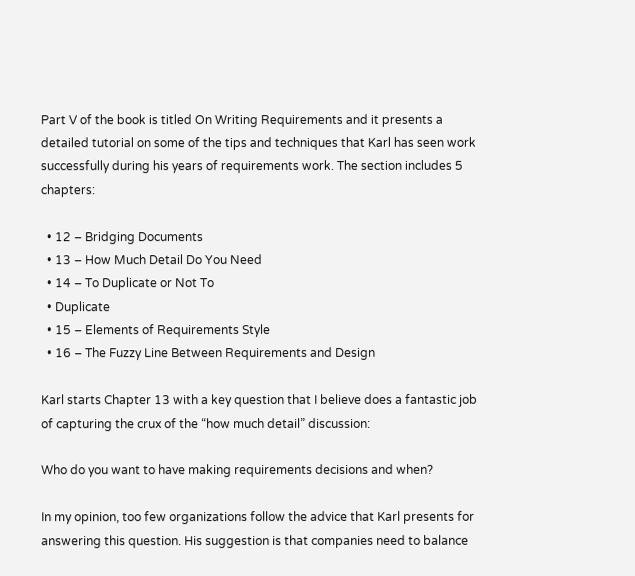Part V of the book is titled On Writing Requirements and it presents a detailed tutorial on some of the tips and techniques that Karl has seen work successfully during his years of requirements work. The section includes 5 chapters:

  • 12 – Bridging Documents
  • 13 – How Much Detail Do You Need
  • 14 – To Duplicate or Not To
  • Duplicate
  • 15 – Elements of Requirements Style
  • 16 – The Fuzzy Line Between Requirements and Design

Karl starts Chapter 13 with a key question that I believe does a fantastic job of capturing the crux of the “how much detail” discussion:

Who do you want to have making requirements decisions and when?

In my opinion, too few organizations follow the advice that Karl presents for answering this question. His suggestion is that companies need to balance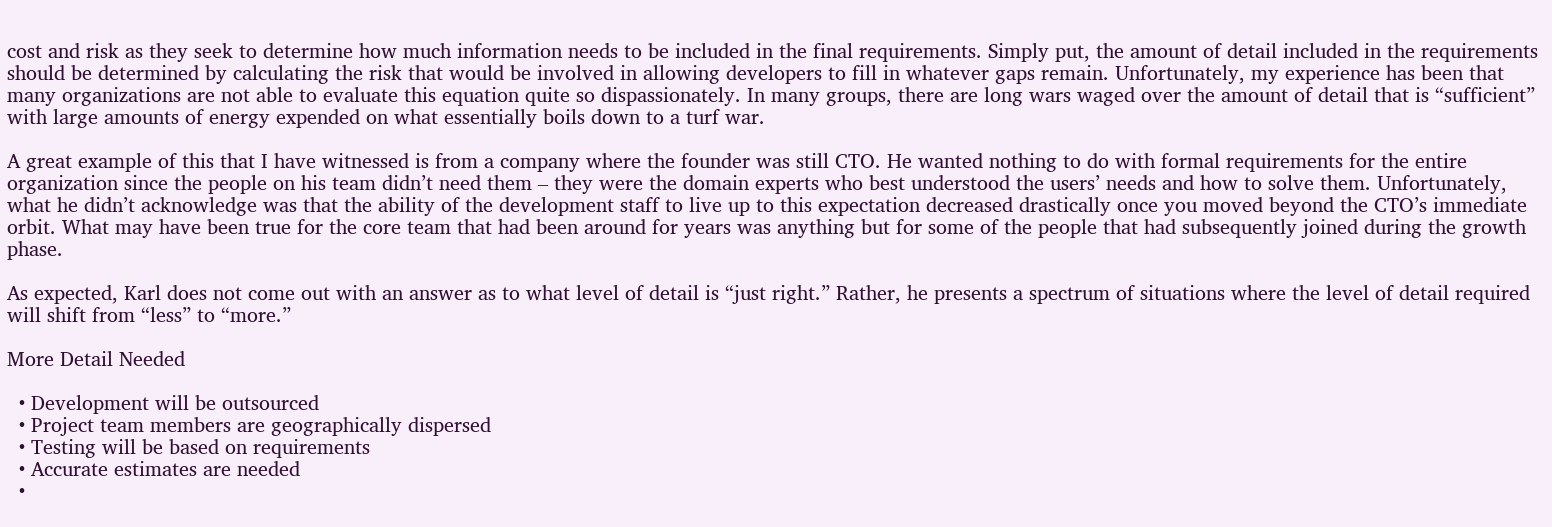cost and risk as they seek to determine how much information needs to be included in the final requirements. Simply put, the amount of detail included in the requirements should be determined by calculating the risk that would be involved in allowing developers to fill in whatever gaps remain. Unfortunately, my experience has been that many organizations are not able to evaluate this equation quite so dispassionately. In many groups, there are long wars waged over the amount of detail that is “sufficient” with large amounts of energy expended on what essentially boils down to a turf war.

A great example of this that I have witnessed is from a company where the founder was still CTO. He wanted nothing to do with formal requirements for the entire organization since the people on his team didn’t need them – they were the domain experts who best understood the users’ needs and how to solve them. Unfortunately, what he didn’t acknowledge was that the ability of the development staff to live up to this expectation decreased drastically once you moved beyond the CTO’s immediate orbit. What may have been true for the core team that had been around for years was anything but for some of the people that had subsequently joined during the growth phase.

As expected, Karl does not come out with an answer as to what level of detail is “just right.” Rather, he presents a spectrum of situations where the level of detail required will shift from “less” to “more.”

More Detail Needed

  • Development will be outsourced
  • Project team members are geographically dispersed
  • Testing will be based on requirements
  • Accurate estimates are needed
  •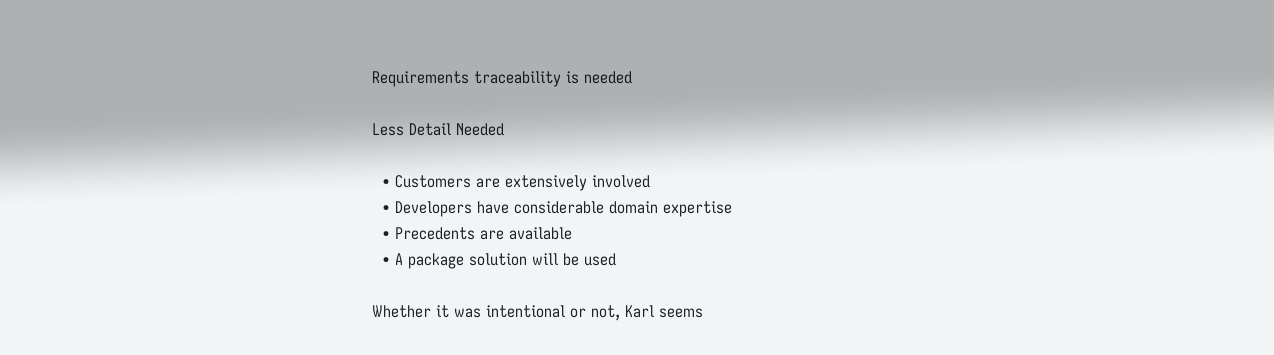Requirements traceability is needed

Less Detail Needed

  • Customers are extensively involved
  • Developers have considerable domain expertise
  • Precedents are available
  • A package solution will be used

Whether it was intentional or not, Karl seems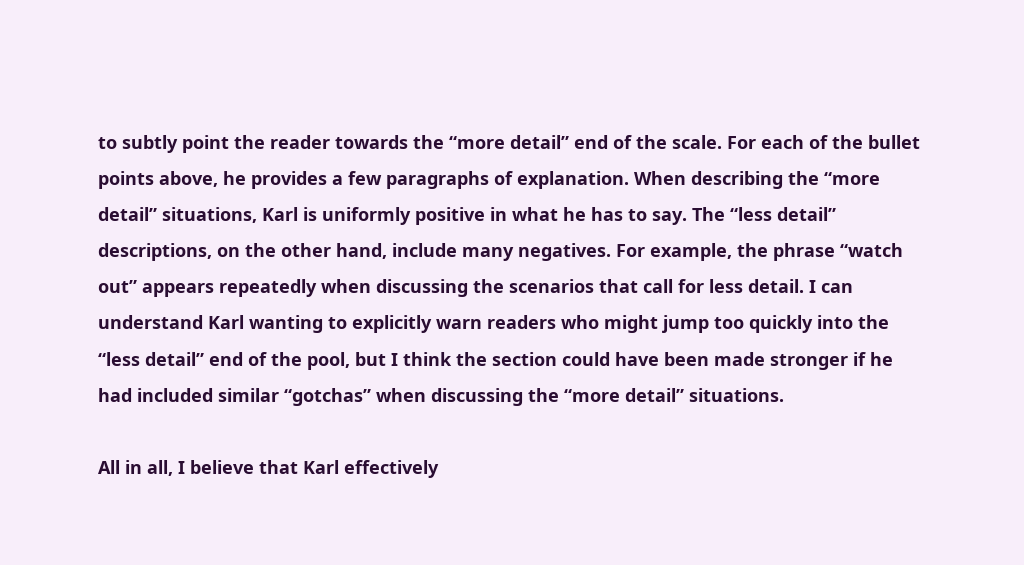to subtly point the reader towards the “more detail” end of the scale. For each of the bullet points above, he provides a few paragraphs of explanation. When describing the “more detail” situations, Karl is uniformly positive in what he has to say. The “less detail” descriptions, on the other hand, include many negatives. For example, the phrase “watch out” appears repeatedly when discussing the scenarios that call for less detail. I can understand Karl wanting to explicitly warn readers who might jump too quickly into the “less detail” end of the pool, but I think the section could have been made stronger if he had included similar “gotchas” when discussing the “more detail” situations.

All in all, I believe that Karl effectively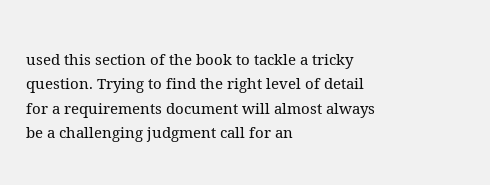used this section of the book to tackle a tricky question. Trying to find the right level of detail for a requirements document will almost always be a challenging judgment call for an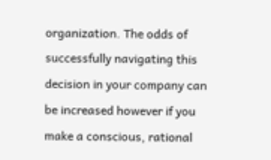organization. The odds of successfully navigating this decision in your company can be increased however if you make a conscious, rational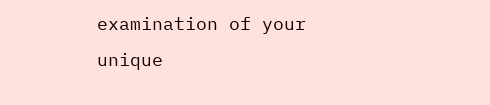examination of your unique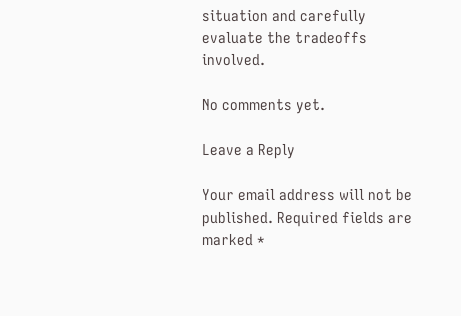situation and carefully evaluate the tradeoffs involved.

No comments yet.

Leave a Reply

Your email address will not be published. Required fields are marked *